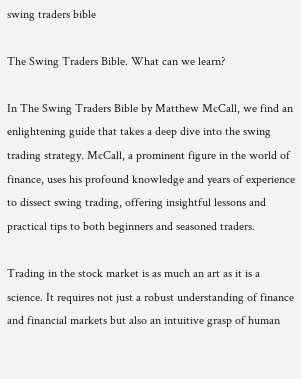swing traders bible

The Swing Traders Bible. What can we learn?

In The Swing Traders Bible by Matthew McCall, we find an enlightening guide that takes a deep dive into the swing trading strategy. McCall, a prominent figure in the world of finance, uses his profound knowledge and years of experience to dissect swing trading, offering insightful lessons and practical tips to both beginners and seasoned traders.

Trading in the stock market is as much an art as it is a science. It requires not just a robust understanding of finance and financial markets but also an intuitive grasp of human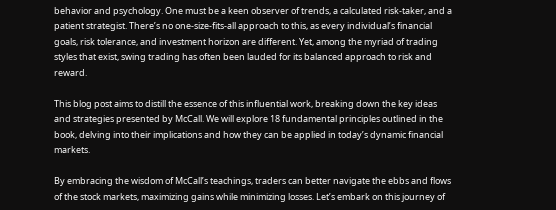behavior and psychology. One must be a keen observer of trends, a calculated risk-taker, and a patient strategist. There’s no one-size-fits-all approach to this, as every individual’s financial goals, risk tolerance, and investment horizon are different. Yet, among the myriad of trading styles that exist, swing trading has often been lauded for its balanced approach to risk and reward.

This blog post aims to distill the essence of this influential work, breaking down the key ideas and strategies presented by McCall. We will explore 18 fundamental principles outlined in the book, delving into their implications and how they can be applied in today’s dynamic financial markets.

By embracing the wisdom of McCall’s teachings, traders can better navigate the ebbs and flows of the stock markets, maximizing gains while minimizing losses. Let’s embark on this journey of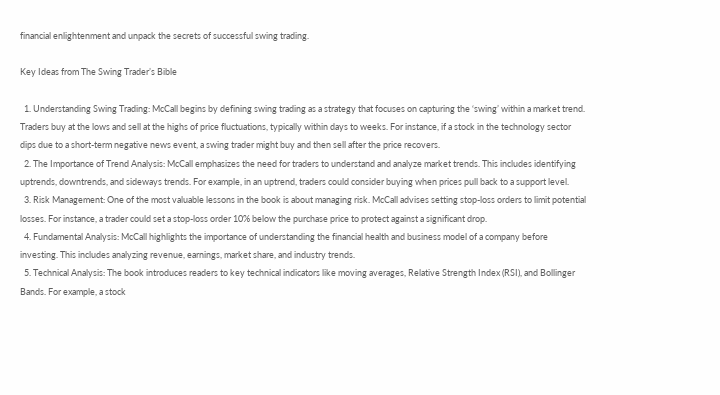financial enlightenment and unpack the secrets of successful swing trading.

Key Ideas from The Swing Trader’s Bible

  1. Understanding Swing Trading: McCall begins by defining swing trading as a strategy that focuses on capturing the ‘swing’ within a market trend. Traders buy at the lows and sell at the highs of price fluctuations, typically within days to weeks. For instance, if a stock in the technology sector dips due to a short-term negative news event, a swing trader might buy and then sell after the price recovers.
  2. The Importance of Trend Analysis: McCall emphasizes the need for traders to understand and analyze market trends. This includes identifying uptrends, downtrends, and sideways trends. For example, in an uptrend, traders could consider buying when prices pull back to a support level.
  3. Risk Management: One of the most valuable lessons in the book is about managing risk. McCall advises setting stop-loss orders to limit potential losses. For instance, a trader could set a stop-loss order 10% below the purchase price to protect against a significant drop.
  4. Fundamental Analysis: McCall highlights the importance of understanding the financial health and business model of a company before investing. This includes analyzing revenue, earnings, market share, and industry trends.
  5. Technical Analysis: The book introduces readers to key technical indicators like moving averages, Relative Strength Index (RSI), and Bollinger Bands. For example, a stock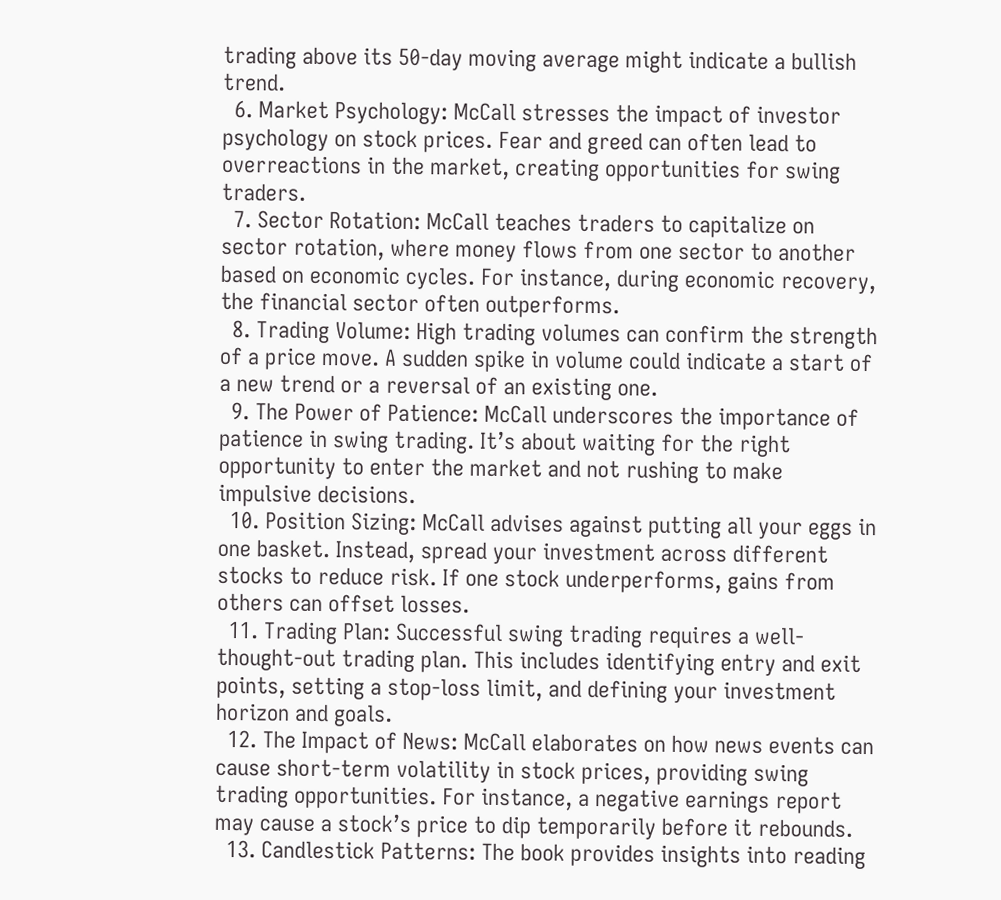trading above its 50-day moving average might indicate a bullish trend.
  6. Market Psychology: McCall stresses the impact of investor psychology on stock prices. Fear and greed can often lead to overreactions in the market, creating opportunities for swing traders.
  7. Sector Rotation: McCall teaches traders to capitalize on sector rotation, where money flows from one sector to another based on economic cycles. For instance, during economic recovery, the financial sector often outperforms.
  8. Trading Volume: High trading volumes can confirm the strength of a price move. A sudden spike in volume could indicate a start of a new trend or a reversal of an existing one.
  9. The Power of Patience: McCall underscores the importance of patience in swing trading. It’s about waiting for the right opportunity to enter the market and not rushing to make impulsive decisions.
  10. Position Sizing: McCall advises against putting all your eggs in one basket. Instead, spread your investment across different stocks to reduce risk. If one stock underperforms, gains from others can offset losses.
  11. Trading Plan: Successful swing trading requires a well-thought-out trading plan. This includes identifying entry and exit points, setting a stop-loss limit, and defining your investment horizon and goals.
  12. The Impact of News: McCall elaborates on how news events can cause short-term volatility in stock prices, providing swing trading opportunities. For instance, a negative earnings report may cause a stock’s price to dip temporarily before it rebounds.
  13. Candlestick Patterns: The book provides insights into reading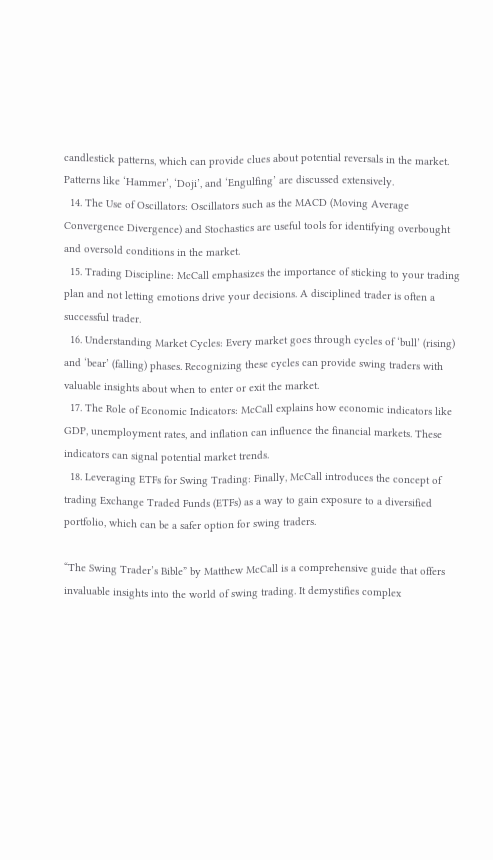candlestick patterns, which can provide clues about potential reversals in the market. Patterns like ‘Hammer’, ‘Doji’, and ‘Engulfing’ are discussed extensively.
  14. The Use of Oscillators: Oscillators such as the MACD (Moving Average Convergence Divergence) and Stochastics are useful tools for identifying overbought and oversold conditions in the market.
  15. Trading Discipline: McCall emphasizes the importance of sticking to your trading plan and not letting emotions drive your decisions. A disciplined trader is often a successful trader.
  16. Understanding Market Cycles: Every market goes through cycles of ‘bull’ (rising) and ‘bear’ (falling) phases. Recognizing these cycles can provide swing traders with valuable insights about when to enter or exit the market.
  17. The Role of Economic Indicators: McCall explains how economic indicators like GDP, unemployment rates, and inflation can influence the financial markets. These indicators can signal potential market trends.
  18. Leveraging ETFs for Swing Trading: Finally, McCall introduces the concept of trading Exchange Traded Funds (ETFs) as a way to gain exposure to a diversified portfolio, which can be a safer option for swing traders.

“The Swing Trader’s Bible” by Matthew McCall is a comprehensive guide that offers invaluable insights into the world of swing trading. It demystifies complex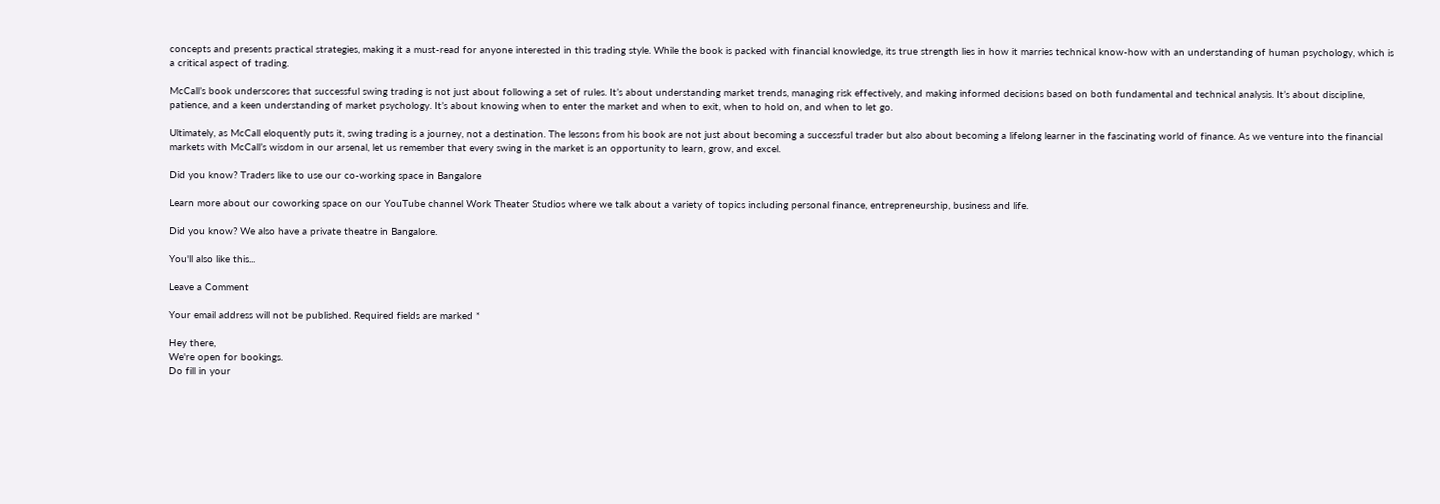concepts and presents practical strategies, making it a must-read for anyone interested in this trading style. While the book is packed with financial knowledge, its true strength lies in how it marries technical know-how with an understanding of human psychology, which is a critical aspect of trading.

McCall’s book underscores that successful swing trading is not just about following a set of rules. It’s about understanding market trends, managing risk effectively, and making informed decisions based on both fundamental and technical analysis. It’s about discipline, patience, and a keen understanding of market psychology. It’s about knowing when to enter the market and when to exit, when to hold on, and when to let go.

Ultimately, as McCall eloquently puts it, swing trading is a journey, not a destination. The lessons from his book are not just about becoming a successful trader but also about becoming a lifelong learner in the fascinating world of finance. As we venture into the financial markets with McCall’s wisdom in our arsenal, let us remember that every swing in the market is an opportunity to learn, grow, and excel.

Did you know? Traders like to use our co-working space in Bangalore

Learn more about our coworking space on our YouTube channel Work Theater Studios where we talk about a variety of topics including personal finance, entrepreneurship, business and life.

Did you know? We also have a private theatre in Bangalore.

You'll also like this...

Leave a Comment

Your email address will not be published. Required fields are marked *

Hey there,
We're open for bookings.
Do fill in your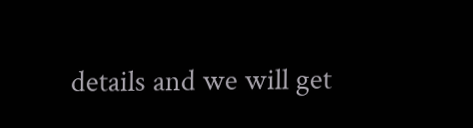details and we will get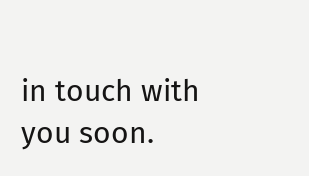in touch with you soon.